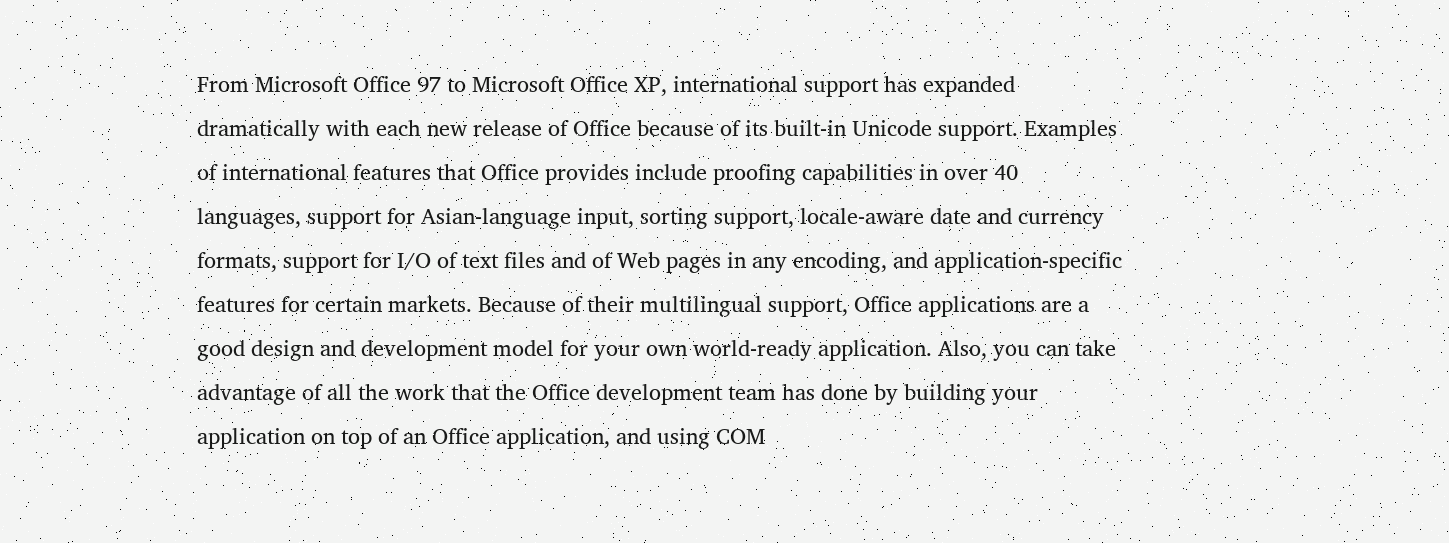From Microsoft Office 97 to Microsoft Office XP, international support has expanded dramatically with each new release of Office because of its built-in Unicode support. Examples of international features that Office provides include proofing capabilities in over 40 languages, support for Asian-language input, sorting support, locale-aware date and currency formats, support for I/O of text files and of Web pages in any encoding, and application-specific features for certain markets. Because of their multilingual support, Office applications are a good design and development model for your own world-ready application. Also, you can take advantage of all the work that the Office development team has done by building your application on top of an Office application, and using COM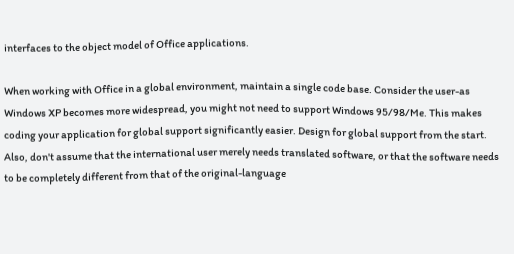interfaces to the object model of Office applications.

When working with Office in a global environment, maintain a single code base. Consider the user-as Windows XP becomes more widespread, you might not need to support Windows 95/98/Me. This makes coding your application for global support significantly easier. Design for global support from the start. Also, don't assume that the international user merely needs translated software, or that the software needs to be completely different from that of the original-language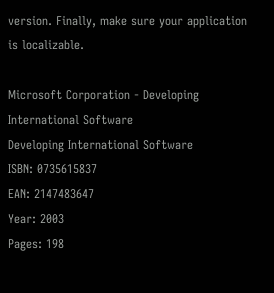version. Finally, make sure your application is localizable.

Microsoft Corporation - Developing International Software
Developing International Software
ISBN: 0735615837
EAN: 2147483647
Year: 2003
Pages: 198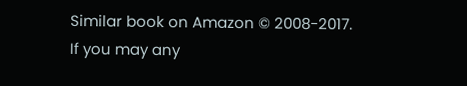Similar book on Amazon © 2008-2017.
If you may any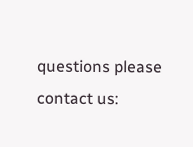questions please contact us: